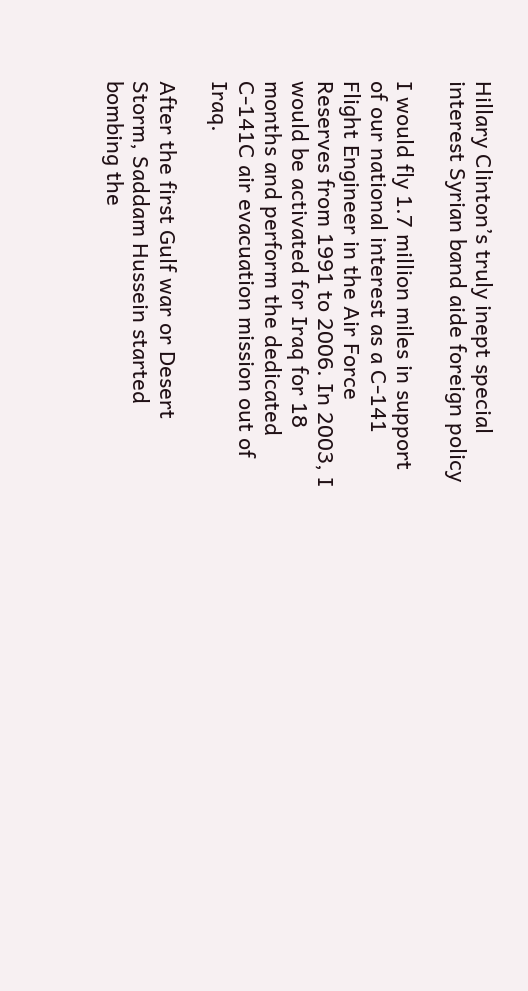Hillary Clinton’s truly inept special interest Syrian band aide foreign policy

I would fly 1.7 million miles in support of our national interest as a C-141 Flight Engineer in the Air Force Reserves from 1991 to 2006. In 2003, I would be activated for Iraq for 18 months and perform the dedicated C-141C air evacuation mission out of Iraq.

After the first Gulf war or Desert Storm, Saddam Hussein started bombing the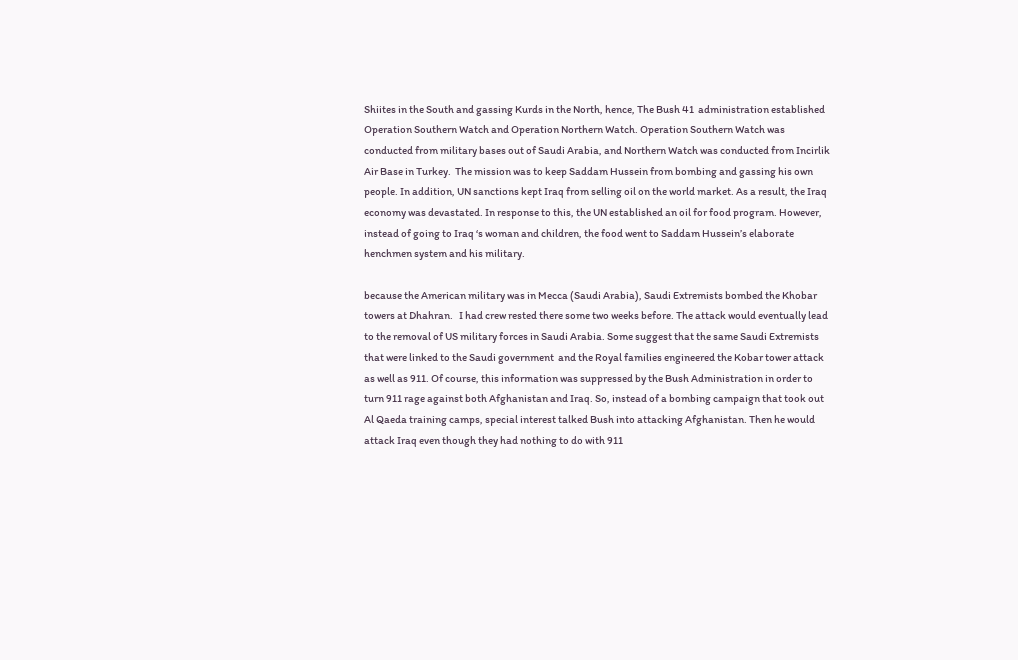Shiites in the South and gassing Kurds in the North, hence, The Bush 41  administration established Operation Southern Watch and Operation Northern Watch. Operation Southern Watch was conducted from military bases out of Saudi Arabia, and Northern Watch was conducted from Incirlik Air Base in Turkey.  The mission was to keep Saddam Hussein from bombing and gassing his own people. In addition, UN sanctions kept Iraq from selling oil on the world market. As a result, the Iraq economy was devastated. In response to this, the UN established an oil for food program. However, instead of going to Iraq ‘s woman and children, the food went to Saddam Hussein’s elaborate henchmen system and his military.

because the American military was in Mecca (Saudi Arabia), Saudi Extremists bombed the Khobar towers at Dhahran.   I had crew rested there some two weeks before. The attack would eventually lead to the removal of US military forces in Saudi Arabia. Some suggest that the same Saudi Extremists that were linked to the Saudi government  and the Royal families engineered the Kobar tower attack as well as 911. Of course, this information was suppressed by the Bush Administration in order to turn 911 rage against both Afghanistan and Iraq. So, instead of a bombing campaign that took out Al Qaeda training camps, special interest talked Bush into attacking Afghanistan. Then he would attack Iraq even though they had nothing to do with 911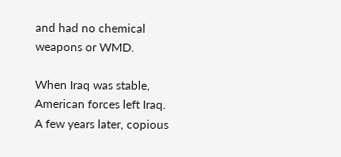and had no chemical weapons or WMD.

When Iraq was stable, American forces left Iraq. A few years later, copious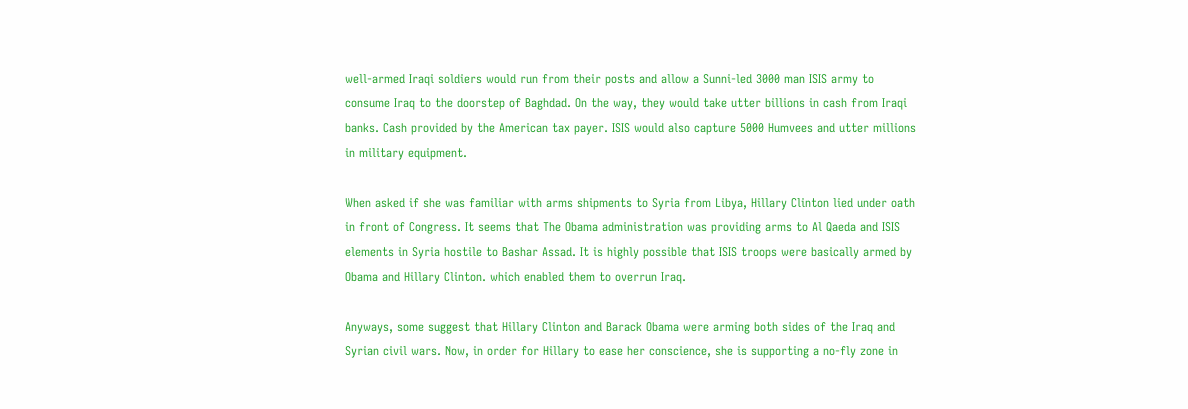well-armed Iraqi soldiers would run from their posts and allow a Sunni-led 3000 man ISIS army to consume Iraq to the doorstep of Baghdad. On the way, they would take utter billions in cash from Iraqi banks. Cash provided by the American tax payer. ISIS would also capture 5000 Humvees and utter millions in military equipment.

When asked if she was familiar with arms shipments to Syria from Libya, Hillary Clinton lied under oath in front of Congress. It seems that The Obama administration was providing arms to Al Qaeda and ISIS elements in Syria hostile to Bashar Assad. It is highly possible that ISIS troops were basically armed by Obama and Hillary Clinton. which enabled them to overrun Iraq.

Anyways, some suggest that Hillary Clinton and Barack Obama were arming both sides of the Iraq and Syrian civil wars. Now, in order for Hillary to ease her conscience, she is supporting a no-fly zone in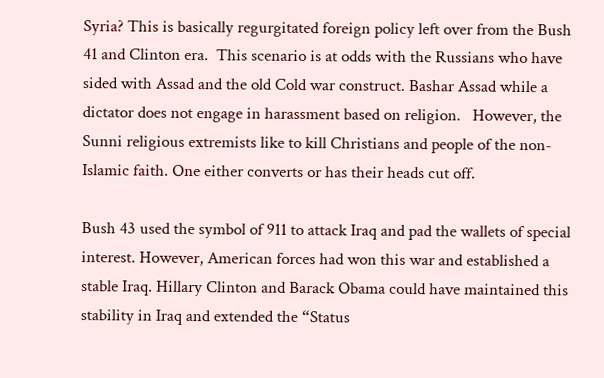Syria? This is basically regurgitated foreign policy left over from the Bush 41 and Clinton era.  This scenario is at odds with the Russians who have sided with Assad and the old Cold war construct. Bashar Assad while a dictator does not engage in harassment based on religion.   However, the Sunni religious extremists like to kill Christians and people of the non-Islamic faith. One either converts or has their heads cut off.

Bush 43 used the symbol of 911 to attack Iraq and pad the wallets of special interest. However, American forces had won this war and established a stable Iraq. Hillary Clinton and Barack Obama could have maintained this stability in Iraq and extended the “Status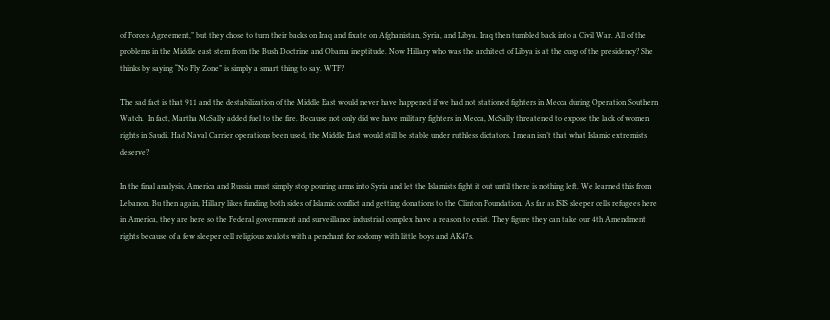of Forces Agreement,” but they chose to turn their backs on Iraq and fixate on Afghanistan, Syria, and Libya. Iraq then tumbled back into a Civil War. All of the problems in the Middle east stem from the Bush Doctrine and Obama ineptitude. Now Hillary who was the architect of Libya is at the cusp of the presidency? She thinks by saying “No Fly Zone” is simply a smart thing to say. WTF?

The sad fact is that 911 and the destabilization of the Middle East would never have happened if we had not stationed fighters in Mecca during Operation Southern Watch.  In fact, Martha McSally added fuel to the fire. Because not only did we have military fighters in Mecca, McSally threatened to expose the lack of women rights in Saudi. Had Naval Carrier operations been used, the Middle East would still be stable under ruthless dictators. I mean isn’t that what Islamic extremists deserve?

In the final analysis, America and Russia must simply stop pouring arms into Syria and let the Islamists fight it out until there is nothing left. We learned this from Lebanon. Bu then again, Hillary likes funding both sides of Islamic conflict and getting donations to the Clinton Foundation. As far as ISIS sleeper cells refugees here in America, they are here so the Federal government and surveillance industrial complex have a reason to exist. They figure they can take our 4th Amendment rights because of a few sleeper cell religious zealots with a penchant for sodomy with little boys and AK47s.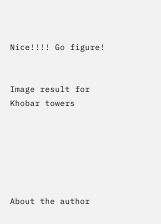Nice!!!! Go figure!


Image result for Khobar towers






About the author